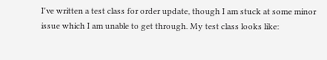I've written a test class for order update, though I am stuck at some minor issue which I am unable to get through. My test class looks like: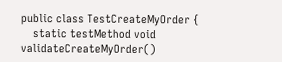public class TestCreateMyOrder {
    static testMethod void validateCreateMyOrder()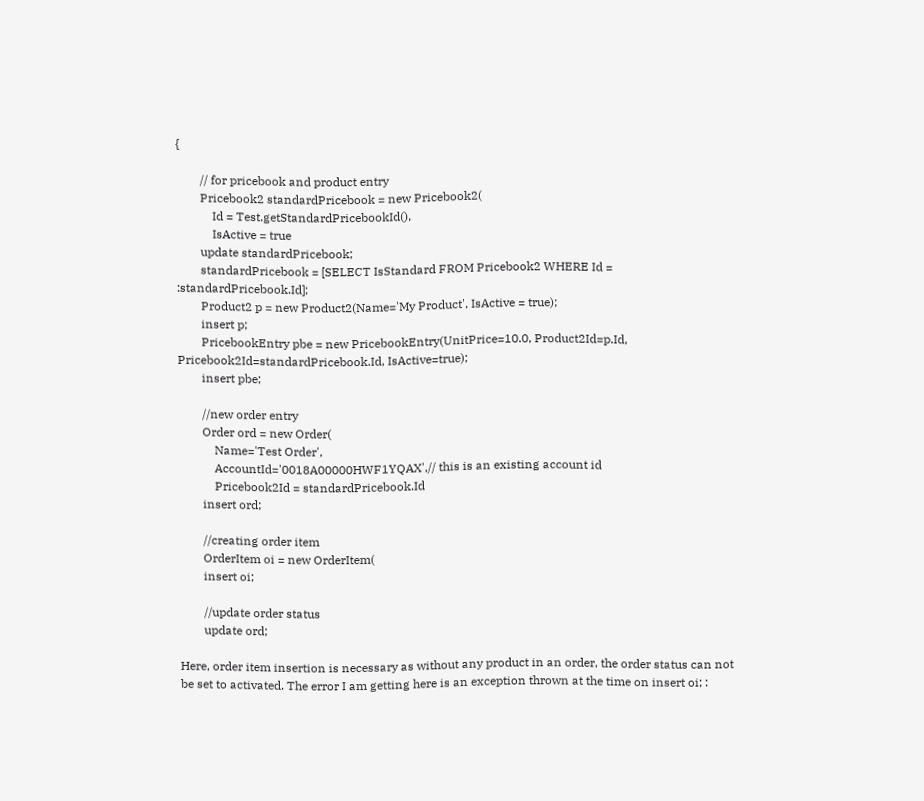{

        // for pricebook and product entry
        Pricebook2 standardPricebook = new Pricebook2(
            Id = Test.getStandardPricebookId(),
            IsActive = true
        update standardPricebook;
        standardPricebook = [SELECT IsStandard FROM Pricebook2 WHERE Id = :standardPricebook.Id];
        Product2 p = new Product2(Name='My Product', IsActive = true);
        insert p;
        PricebookEntry pbe = new PricebookEntry(UnitPrice=10.0, Product2Id=p.Id, Pricebook2Id=standardPricebook.Id, IsActive=true);
        insert pbe;

        //new order entry
        Order ord = new Order(
            Name='Test Order',
            AccountId='0018A00000HWF1YQAX',// this is an existing account id
            Pricebook2Id = standardPricebook.Id
        insert ord;

        //creating order item
        OrderItem oi = new OrderItem(
        insert oi;

        //update order status
        update ord;

Here, order item insertion is necessary as without any product in an order, the order status can not be set to activated. The error I am getting here is an exception thrown at the time on insert oi; :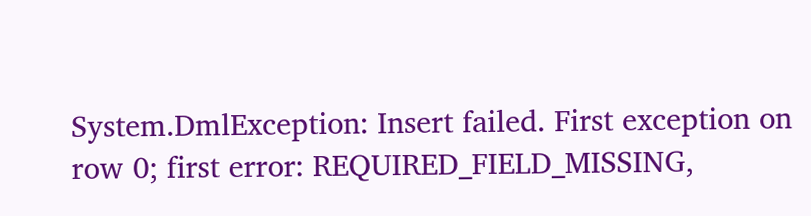System.DmlException: Insert failed. First exception on row 0; first error: REQUIRED_FIELD_MISSING,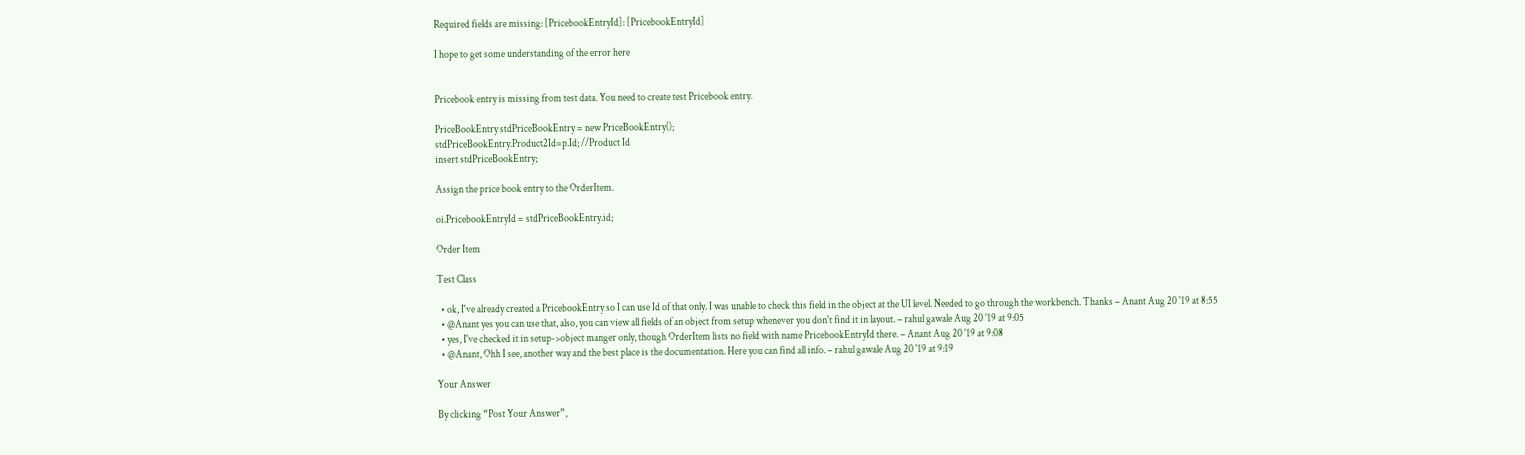Required fields are missing: [PricebookEntryId]: [PricebookEntryId]

I hope to get some understanding of the error here


Pricebook entry is missing from test data. You need to create test Pricebook entry.

PriceBookEntry stdPriceBookEntry = new PriceBookEntry();
stdPriceBookEntry.Product2Id=p.Id; //Product Id
insert stdPriceBookEntry;

Assign the price book entry to the OrderItem.

oi.PricebookEntryId = stdPriceBookEntry.id;

Order Item

Test Class

  • ok, I've already created a PricebookEntry so I can use Id of that only. I was unable to check this field in the object at the UI level. Needed to go through the workbench. Thanks – Anant Aug 20 '19 at 8:55
  • @Anant yes you can use that, also, you can view all fields of an object from setup whenever you don't find it in layout. – rahul gawale Aug 20 '19 at 9:05
  • yes, I've checked it in setup->object manger only, though OrderItem lists no field with name PricebookEntryId there. – Anant Aug 20 '19 at 9:08
  • @Anant, Ohh I see, another way and the best place is the documentation. Here you can find all info. – rahul gawale Aug 20 '19 at 9:19

Your Answer

By clicking “Post Your Answer”,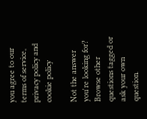you agree to our terms of service, privacy policy and cookie policy

Not the answer you're looking for? Browse other questions tagged or ask your own question.